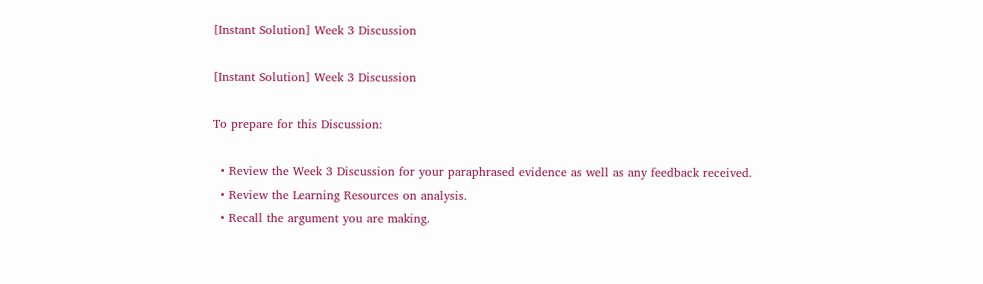[Instant Solution] Week 3 Discussion

[Instant Solution] Week 3 Discussion

To prepare for this Discussion:

  • Review the Week 3 Discussion for your paraphrased evidence as well as any feedback received.
  • Review the Learning Resources on analysis.
  • Recall the argument you are making.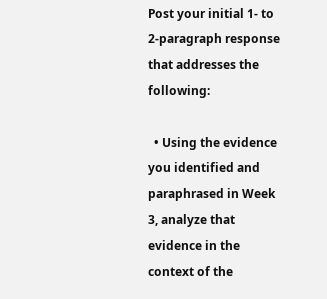Post your initial 1- to 2-paragraph response that addresses the following:

  • Using the evidence you identified and paraphrased in Week 3, analyze that evidence in the context of the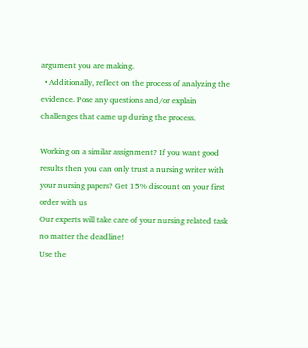argument you are making.
  • Additionally, reflect on the process of analyzing the evidence. Pose any questions and/or explain challenges that came up during the process.

Working on a similar assignment? If you want good results then you can only trust a nursing writer with your nursing papers? Get 15% discount on your first order with us
Our experts will take care of your nursing related task no matter the deadline!
Use the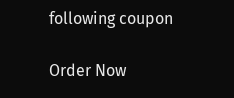following coupon

Order Now